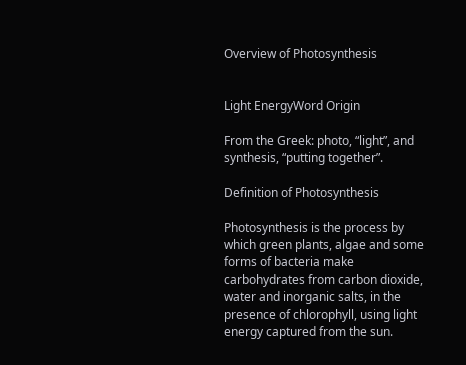Overview of Photosynthesis


Light EnergyWord Origin

From the Greek: photo, “light”, and synthesis, “putting together”.

Definition of Photosynthesis

Photosynthesis is the process by which green plants, algae and some forms of bacteria make carbohydrates from carbon dioxide, water and inorganic salts, in the presence of chlorophyll, using light energy captured from the sun.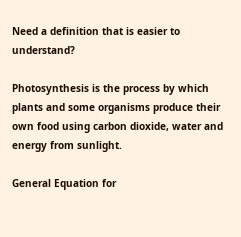Need a definition that is easier to understand?

Photosynthesis is the process by which plants and some organisms produce their own food using carbon dioxide, water and energy from sunlight.

General Equation for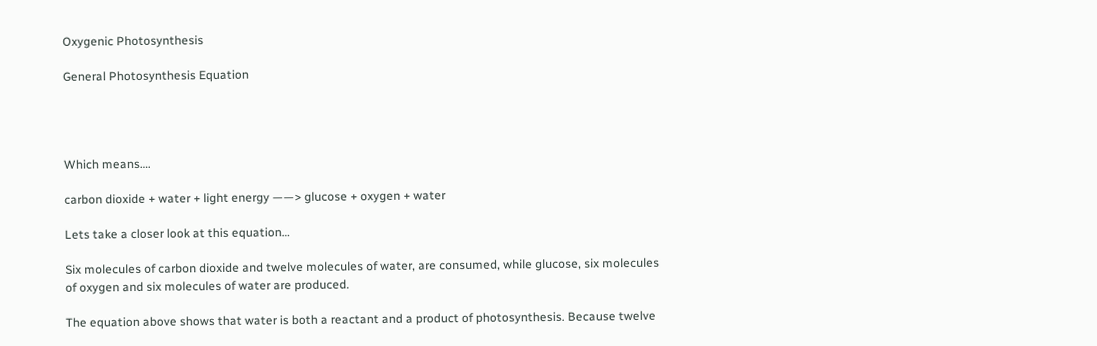Oxygenic Photosynthesis

General Photosynthesis Equation




Which means….

carbon dioxide + water + light energy ——> glucose + oxygen + water

Lets take a closer look at this equation…

Six molecules of carbon dioxide and twelve molecules of water, are consumed, while glucose, six molecules of oxygen and six molecules of water are produced.

The equation above shows that water is both a reactant and a product of photosynthesis. Because twelve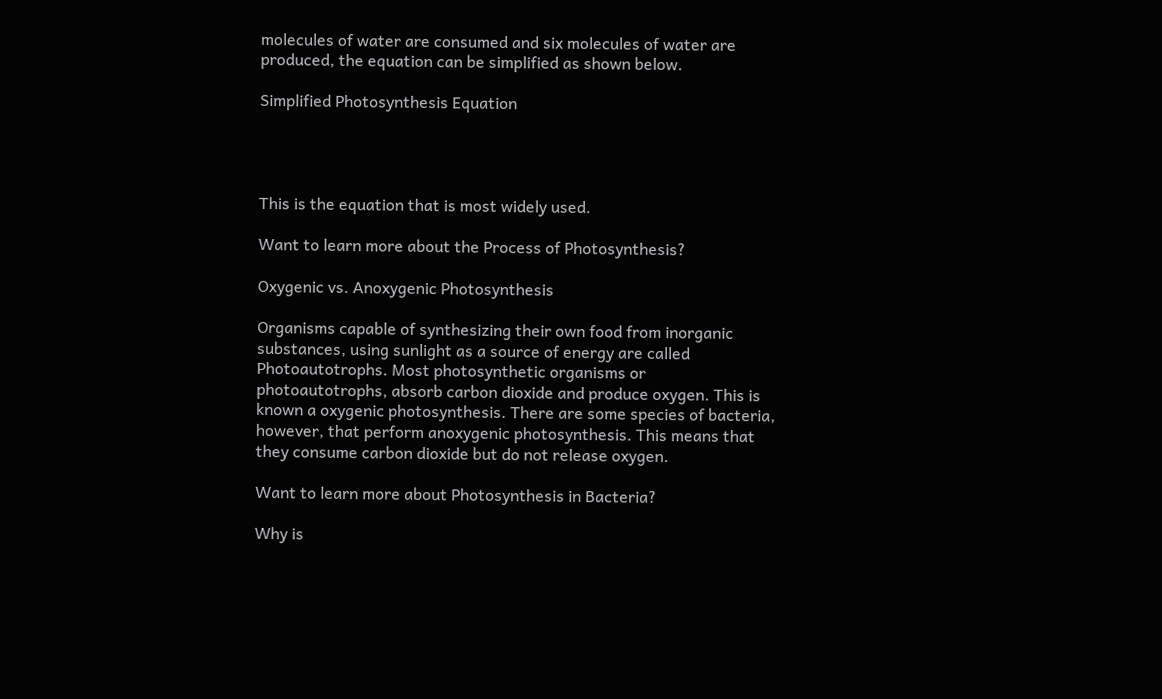molecules of water are consumed and six molecules of water are produced, the equation can be simplified as shown below.

Simplified Photosynthesis Equation




This is the equation that is most widely used.

Want to learn more about the Process of Photosynthesis?

Oxygenic vs. Anoxygenic Photosynthesis

Organisms capable of synthesizing their own food from inorganic substances, using sunlight as a source of energy are called Photoautotrophs. Most photosynthetic organisms or photoautotrophs, absorb carbon dioxide and produce oxygen. This is known a oxygenic photosynthesis. There are some species of bacteria, however, that perform anoxygenic photosynthesis. This means that they consume carbon dioxide but do not release oxygen.

Want to learn more about Photosynthesis in Bacteria?

Why is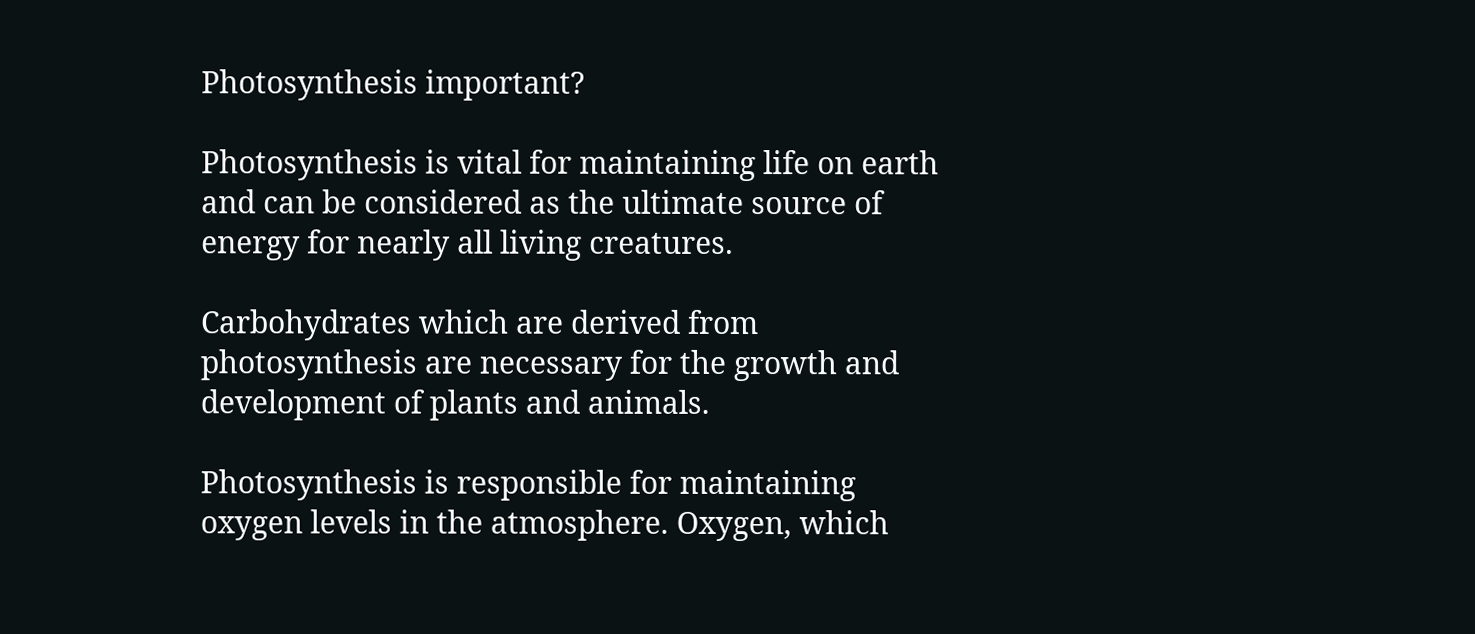Photosynthesis important?

Photosynthesis is vital for maintaining life on earth and can be considered as the ultimate source of energy for nearly all living creatures.

Carbohydrates which are derived from photosynthesis are necessary for the growth and development of plants and animals.

Photosynthesis is responsible for maintaining oxygen levels in the atmosphere. Oxygen, which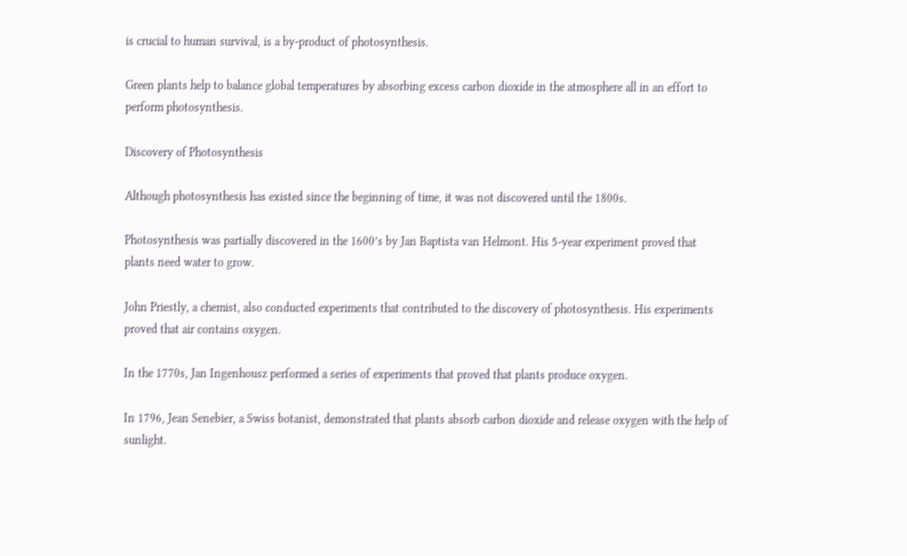is crucial to human survival, is a by-product of photosynthesis.

Green plants help to balance global temperatures by absorbing excess carbon dioxide in the atmosphere all in an effort to perform photosynthesis.

Discovery of Photosynthesis

Although photosynthesis has existed since the beginning of time, it was not discovered until the 1800s.

Photosynthesis was partially discovered in the 1600’s by Jan Baptista van Helmont. His 5-year experiment proved that plants need water to grow.

John Priestly, a chemist, also conducted experiments that contributed to the discovery of photosynthesis. His experiments proved that air contains oxygen.

In the 1770s, Jan Ingenhousz performed a series of experiments that proved that plants produce oxygen.

In 1796, Jean Senebier, a Swiss botanist, demonstrated that plants absorb carbon dioxide and release oxygen with the help of sunlight.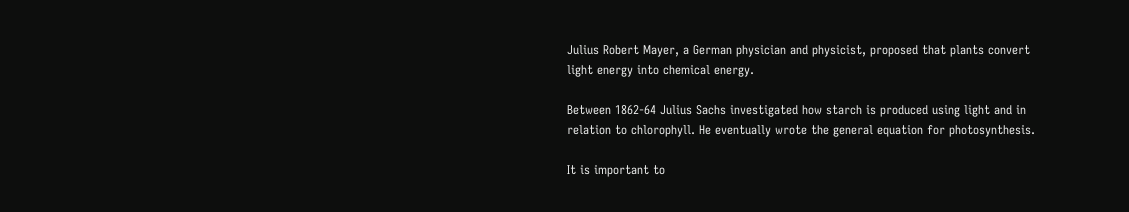Julius Robert Mayer, a German physician and physicist, proposed that plants convert light energy into chemical energy.

Between 1862-64 Julius Sachs investigated how starch is produced using light and in relation to chlorophyll. He eventually wrote the general equation for photosynthesis.

It is important to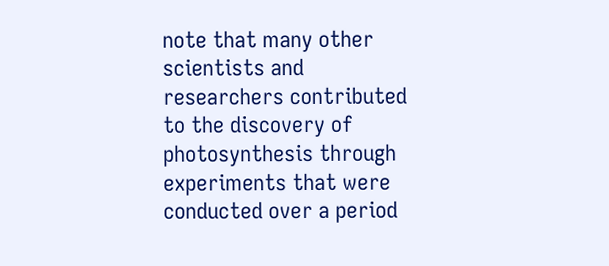note that many other scientists and researchers contributed to the discovery of photosynthesis through experiments that were conducted over a period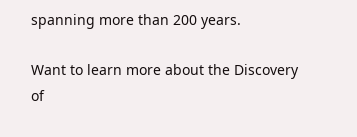spanning more than 200 years.

Want to learn more about the Discovery of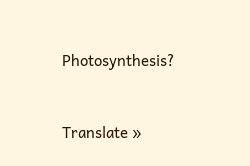Photosynthesis?


Translate »